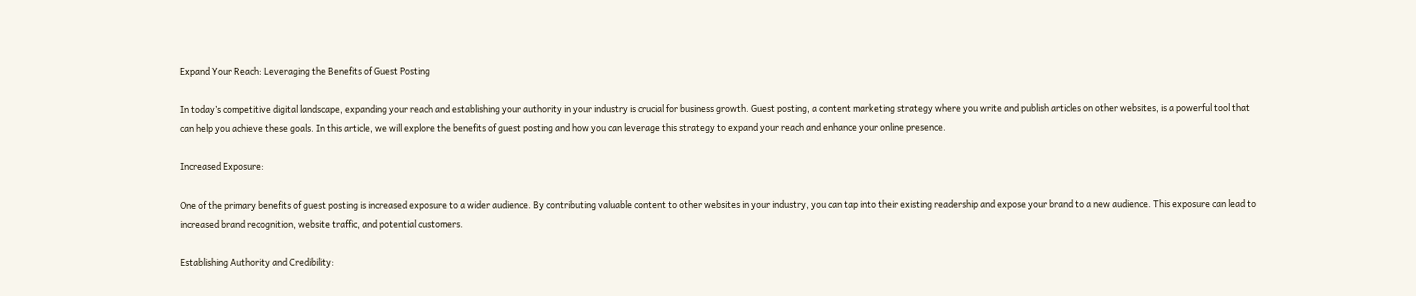Expand Your Reach: Leveraging the Benefits of Guest Posting

In today’s competitive digital landscape, expanding your reach and establishing your authority in your industry is crucial for business growth. Guest posting, a content marketing strategy where you write and publish articles on other websites, is a powerful tool that can help you achieve these goals. In this article, we will explore the benefits of guest posting and how you can leverage this strategy to expand your reach and enhance your online presence.

Increased Exposure:

One of the primary benefits of guest posting is increased exposure to a wider audience. By contributing valuable content to other websites in your industry, you can tap into their existing readership and expose your brand to a new audience. This exposure can lead to increased brand recognition, website traffic, and potential customers.

Establishing Authority and Credibility: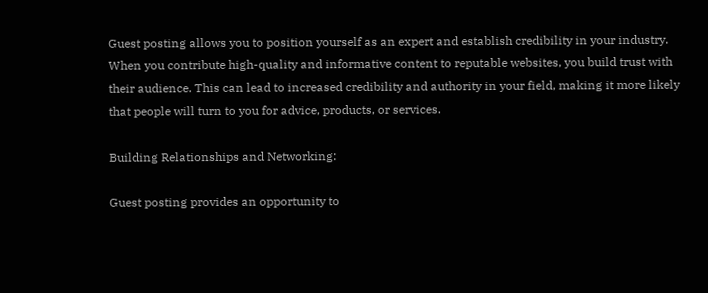Guest posting allows you to position yourself as an expert and establish credibility in your industry. When you contribute high-quality and informative content to reputable websites, you build trust with their audience. This can lead to increased credibility and authority in your field, making it more likely that people will turn to you for advice, products, or services.

Building Relationships and Networking:

Guest posting provides an opportunity to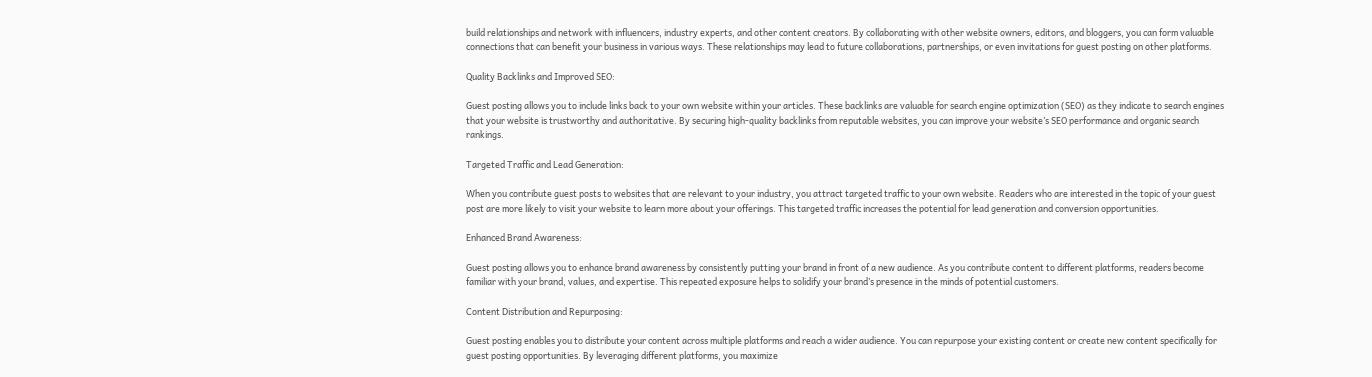build relationships and network with influencers, industry experts, and other content creators. By collaborating with other website owners, editors, and bloggers, you can form valuable connections that can benefit your business in various ways. These relationships may lead to future collaborations, partnerships, or even invitations for guest posting on other platforms.

Quality Backlinks and Improved SEO:

Guest posting allows you to include links back to your own website within your articles. These backlinks are valuable for search engine optimization (SEO) as they indicate to search engines that your website is trustworthy and authoritative. By securing high-quality backlinks from reputable websites, you can improve your website’s SEO performance and organic search rankings.

Targeted Traffic and Lead Generation:

When you contribute guest posts to websites that are relevant to your industry, you attract targeted traffic to your own website. Readers who are interested in the topic of your guest post are more likely to visit your website to learn more about your offerings. This targeted traffic increases the potential for lead generation and conversion opportunities.

Enhanced Brand Awareness:

Guest posting allows you to enhance brand awareness by consistently putting your brand in front of a new audience. As you contribute content to different platforms, readers become familiar with your brand, values, and expertise. This repeated exposure helps to solidify your brand’s presence in the minds of potential customers.

Content Distribution and Repurposing:

Guest posting enables you to distribute your content across multiple platforms and reach a wider audience. You can repurpose your existing content or create new content specifically for guest posting opportunities. By leveraging different platforms, you maximize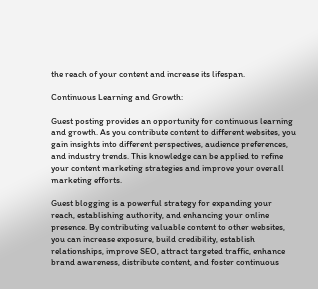the reach of your content and increase its lifespan.

Continuous Learning and Growth:

Guest posting provides an opportunity for continuous learning and growth. As you contribute content to different websites, you gain insights into different perspectives, audience preferences, and industry trends. This knowledge can be applied to refine your content marketing strategies and improve your overall marketing efforts.

Guest blogging is a powerful strategy for expanding your reach, establishing authority, and enhancing your online presence. By contributing valuable content to other websites, you can increase exposure, build credibility, establish relationships, improve SEO, attract targeted traffic, enhance brand awareness, distribute content, and foster continuous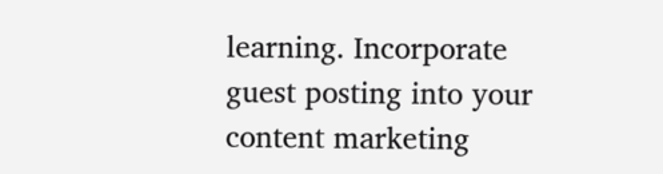learning. Incorporate guest posting into your content marketing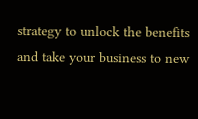strategy to unlock the benefits and take your business to new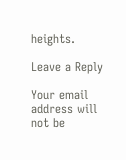heights.

Leave a Reply

Your email address will not be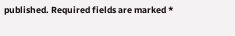published. Required fields are marked *